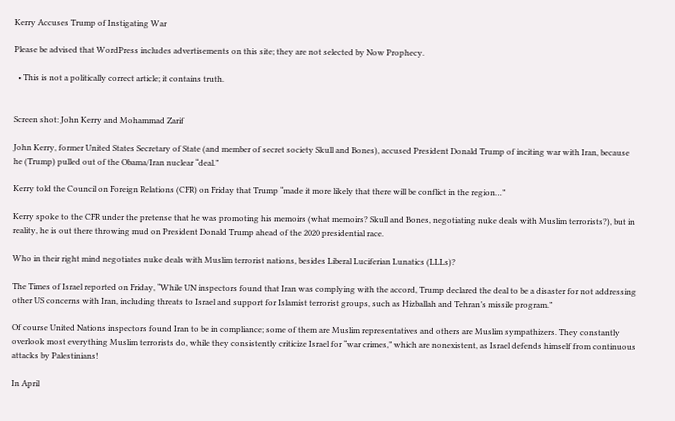Kerry Accuses Trump of Instigating War

Please be advised that WordPress includes advertisements on this site; they are not selected by Now Prophecy.

  • This is not a politically correct article; it contains truth.


Screen shot: John Kerry and Mohammad Zarif

John Kerry, former United States Secretary of State (and member of secret society Skull and Bones), accused President Donald Trump of inciting war with Iran, because he (Trump) pulled out of the Obama/Iran nuclear “deal.”

Kerry told the Council on Foreign Relations (CFR) on Friday that Trump “made it more likely that there will be conflict in the region…”

Kerry spoke to the CFR under the pretense that he was promoting his memoirs (what memoirs? Skull and Bones, negotiating nuke deals with Muslim terrorists?), but in reality, he is out there throwing mud on President Donald Trump ahead of the 2020 presidential race.

Who in their right mind negotiates nuke deals with Muslim terrorist nations, besides Liberal Luciferian Lunatics (LLLs)?

The Times of Israel reported on Friday, “While UN inspectors found that Iran was complying with the accord, Trump declared the deal to be a disaster for not addressing other US concerns with Iran, including threats to Israel and support for Islamist terrorist groups, such as Hizballah and Tehran’s missile program.”

Of course United Nations inspectors found Iran to be in compliance; some of them are Muslim representatives and others are Muslim sympathizers. They constantly overlook most everything Muslim terrorists do, while they consistently criticize Israel for “war crimes,” which are nonexistent, as Israel defends himself from continuous attacks by Palestinians!

In April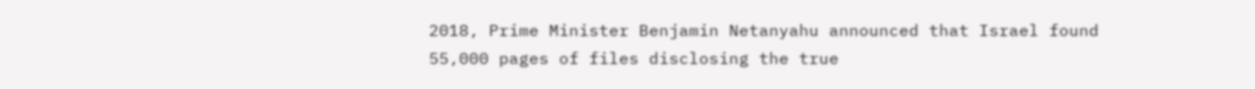2018, Prime Minister Benjamin Netanyahu announced that Israel found 55,000 pages of files disclosing the true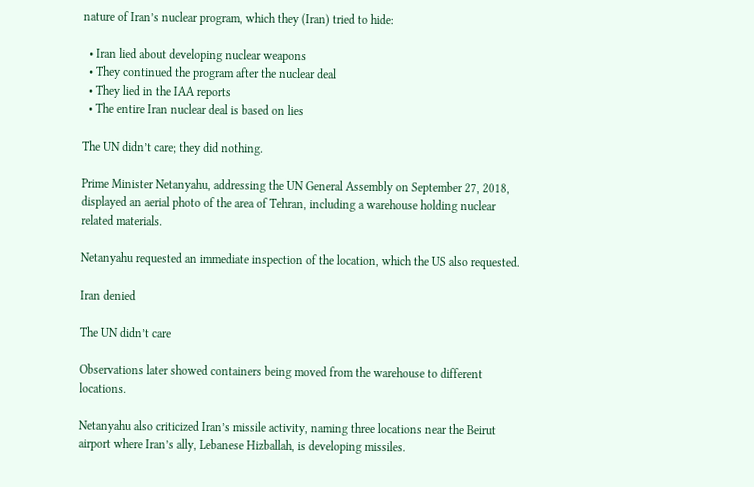nature of Iran’s nuclear program, which they (Iran) tried to hide:

  • Iran lied about developing nuclear weapons
  • They continued the program after the nuclear deal
  • They lied in the IAA reports
  • The entire Iran nuclear deal is based on lies

The UN didn’t care; they did nothing.

Prime Minister Netanyahu, addressing the UN General Assembly on September 27, 2018, displayed an aerial photo of the area of Tehran, including a warehouse holding nuclear related materials.

Netanyahu requested an immediate inspection of the location, which the US also requested.

Iran denied

The UN didn’t care

Observations later showed containers being moved from the warehouse to different locations.

Netanyahu also criticized Iran’s missile activity, naming three locations near the Beirut airport where Iran’s ally, Lebanese Hizballah, is developing missiles.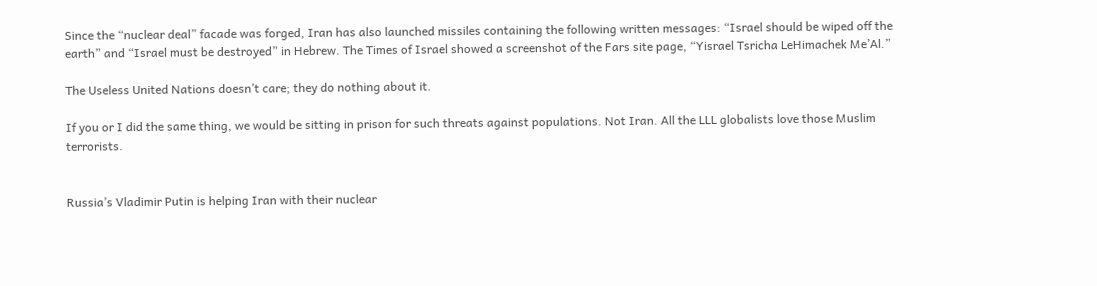Since the “nuclear deal” facade was forged, Iran has also launched missiles containing the following written messages: “Israel should be wiped off the earth” and “Israel must be destroyed” in Hebrew. The Times of Israel showed a screenshot of the Fars site page, “Yisrael Tsricha LeHimachek Me’Al.”

The Useless United Nations doesn’t care; they do nothing about it.

If you or I did the same thing, we would be sitting in prison for such threats against populations. Not Iran. All the LLL globalists love those Muslim terrorists.


Russia’s Vladimir Putin is helping Iran with their nuclear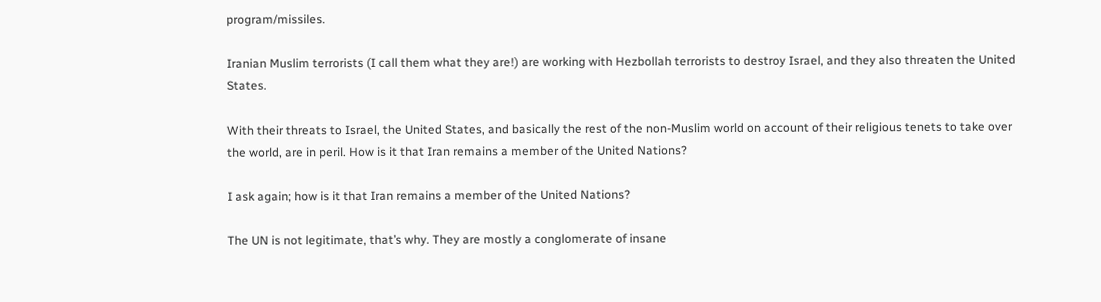program/missiles.

Iranian Muslim terrorists (I call them what they are!) are working with Hezbollah terrorists to destroy Israel, and they also threaten the United States.

With their threats to Israel, the United States, and basically the rest of the non-Muslim world on account of their religious tenets to take over the world, are in peril. How is it that Iran remains a member of the United Nations?

I ask again; how is it that Iran remains a member of the United Nations?

The UN is not legitimate, that’s why. They are mostly a conglomerate of insane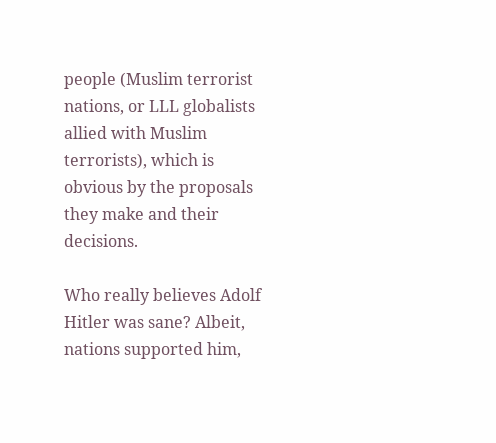people (Muslim terrorist nations, or LLL globalists allied with Muslim terrorists), which is obvious by the proposals they make and their decisions.

Who really believes Adolf Hitler was sane? Albeit, nations supported him,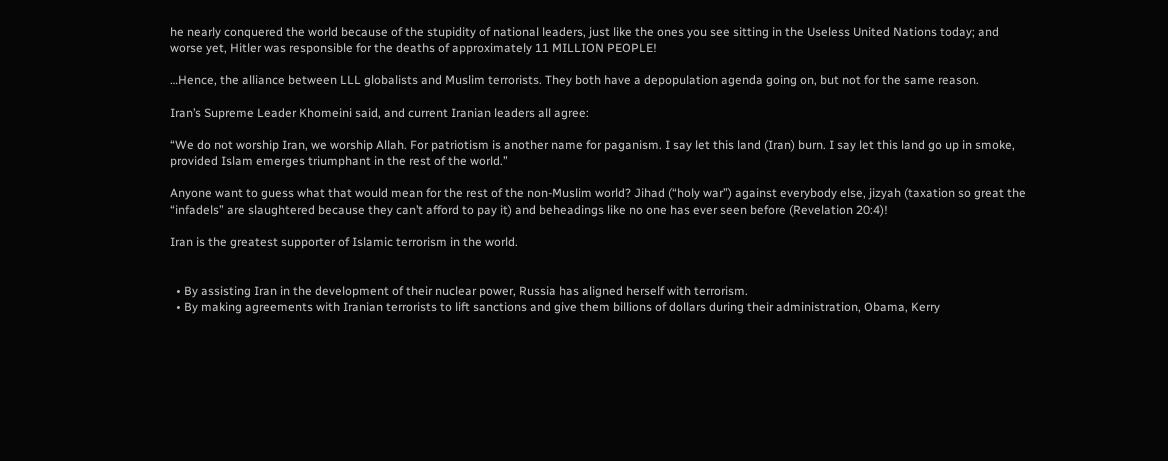he nearly conquered the world because of the stupidity of national leaders, just like the ones you see sitting in the Useless United Nations today; and worse yet, Hitler was responsible for the deaths of approximately 11 MILLION PEOPLE!

…Hence, the alliance between LLL globalists and Muslim terrorists. They both have a depopulation agenda going on, but not for the same reason.

Iran’s Supreme Leader Khomeini said, and current Iranian leaders all agree:

“We do not worship Iran, we worship Allah. For patriotism is another name for paganism. I say let this land (Iran) burn. I say let this land go up in smoke, provided Islam emerges triumphant in the rest of the world.”

Anyone want to guess what that would mean for the rest of the non-Muslim world? Jihad (“holy war”) against everybody else, jizyah (taxation so great the “infadels” are slaughtered because they can’t afford to pay it) and beheadings like no one has ever seen before (Revelation 20:4)!

Iran is the greatest supporter of Islamic terrorism in the world.


  • By assisting Iran in the development of their nuclear power, Russia has aligned herself with terrorism.
  • By making agreements with Iranian terrorists to lift sanctions and give them billions of dollars during their administration, Obama, Kerry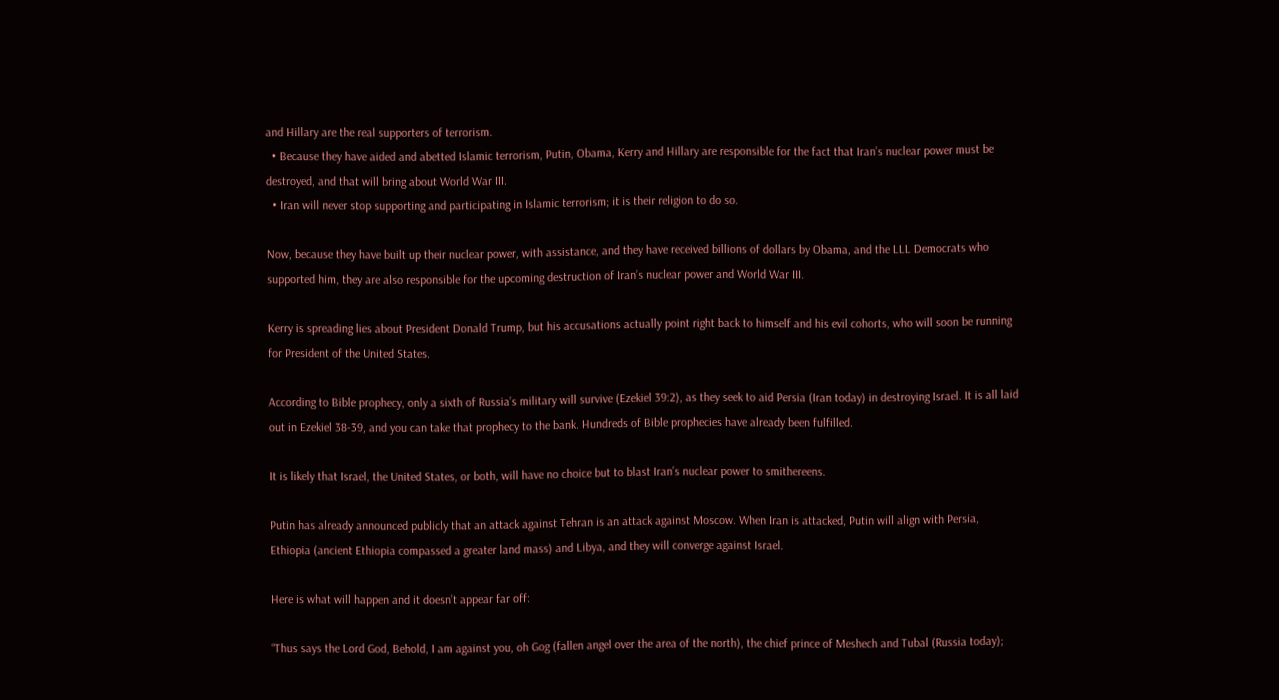and Hillary are the real supporters of terrorism.
  • Because they have aided and abetted Islamic terrorism, Putin, Obama, Kerry and Hillary are responsible for the fact that Iran’s nuclear power must be destroyed, and that will bring about World War III.
  • Iran will never stop supporting and participating in Islamic terrorism; it is their religion to do so.

Now, because they have built up their nuclear power, with assistance, and they have received billions of dollars by Obama, and the LLL Democrats who supported him, they are also responsible for the upcoming destruction of Iran’s nuclear power and World War III.

Kerry is spreading lies about President Donald Trump, but his accusations actually point right back to himself and his evil cohorts, who will soon be running for President of the United States.

According to Bible prophecy, only a sixth of Russia’s military will survive (Ezekiel 39:2), as they seek to aid Persia (Iran today) in destroying Israel. It is all laid out in Ezekiel 38-39, and you can take that prophecy to the bank. Hundreds of Bible prophecies have already been fulfilled.

It is likely that Israel, the United States, or both, will have no choice but to blast Iran’s nuclear power to smithereens.

Putin has already announced publicly that an attack against Tehran is an attack against Moscow. When Iran is attacked, Putin will align with Persia, Ethiopia (ancient Ethiopia compassed a greater land mass) and Libya, and they will converge against Israel.

Here is what will happen and it doesn’t appear far off:

“Thus says the Lord God, Behold, I am against you, oh Gog (fallen angel over the area of the north), the chief prince of Meshech and Tubal (Russia today);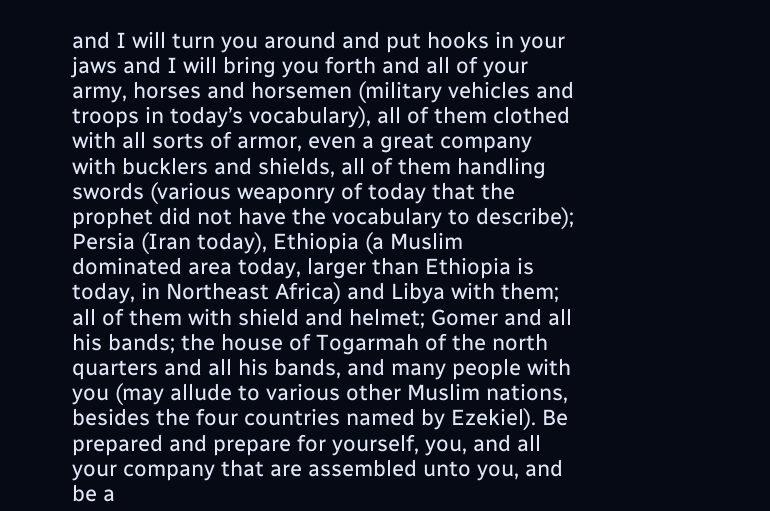and I will turn you around and put hooks in your jaws and I will bring you forth and all of your army, horses and horsemen (military vehicles and troops in today’s vocabulary), all of them clothed with all sorts of armor, even a great company with bucklers and shields, all of them handling swords (various weaponry of today that the prophet did not have the vocabulary to describe); Persia (Iran today), Ethiopia (a Muslim dominated area today, larger than Ethiopia is today, in Northeast Africa) and Libya with them; all of them with shield and helmet; Gomer and all his bands; the house of Togarmah of the north quarters and all his bands, and many people with you (may allude to various other Muslim nations, besides the four countries named by Ezekiel). Be prepared and prepare for yourself, you, and all your company that are assembled unto you, and be a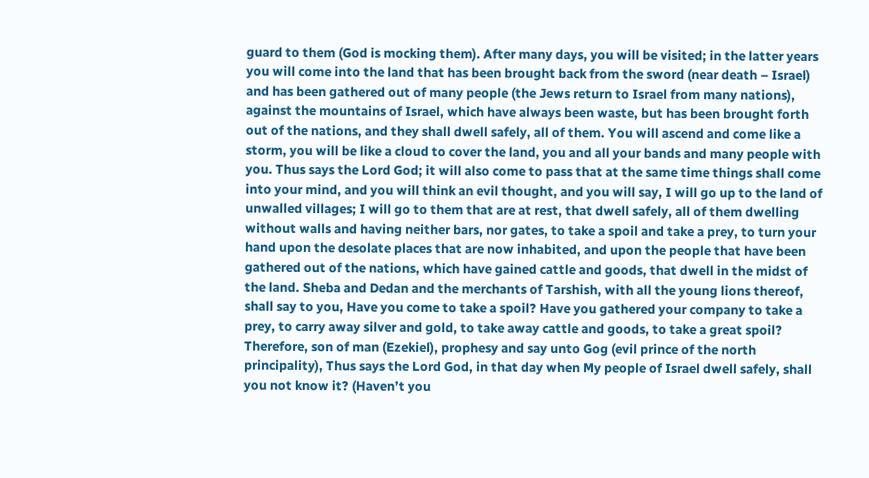guard to them (God is mocking them). After many days, you will be visited; in the latter years you will come into the land that has been brought back from the sword (near death – Israel) and has been gathered out of many people (the Jews return to Israel from many nations), against the mountains of Israel, which have always been waste, but has been brought forth out of the nations, and they shall dwell safely, all of them. You will ascend and come like a storm, you will be like a cloud to cover the land, you and all your bands and many people with you. Thus says the Lord God; it will also come to pass that at the same time things shall come into your mind, and you will think an evil thought, and you will say, I will go up to the land of unwalled villages; I will go to them that are at rest, that dwell safely, all of them dwelling without walls and having neither bars, nor gates, to take a spoil and take a prey, to turn your hand upon the desolate places that are now inhabited, and upon the people that have been gathered out of the nations, which have gained cattle and goods, that dwell in the midst of the land. Sheba and Dedan and the merchants of Tarshish, with all the young lions thereof, shall say to you, Have you come to take a spoil? Have you gathered your company to take a prey, to carry away silver and gold, to take away cattle and goods, to take a great spoil? Therefore, son of man (Ezekiel), prophesy and say unto Gog (evil prince of the north principality), Thus says the Lord God, in that day when My people of Israel dwell safely, shall you not know it? (Haven’t you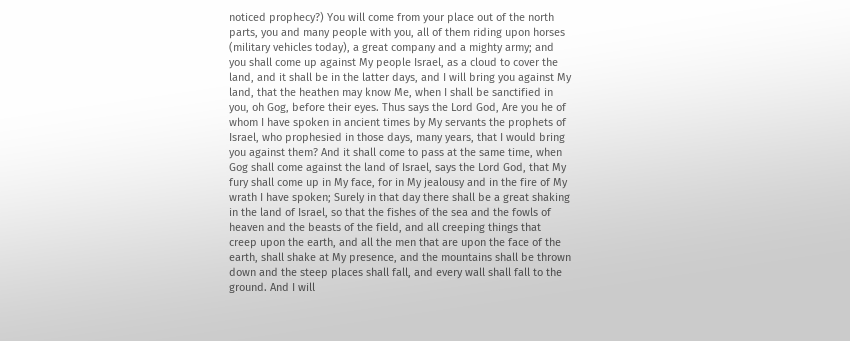noticed prophecy?) You will come from your place out of the north parts, you and many people with you, all of them riding upon horses (military vehicles today), a great company and a mighty army; and you shall come up against My people Israel, as a cloud to cover the land, and it shall be in the latter days, and I will bring you against My land, that the heathen may know Me, when I shall be sanctified in you, oh Gog, before their eyes. Thus says the Lord God, Are you he of whom I have spoken in ancient times by My servants the prophets of Israel, who prophesied in those days, many years, that I would bring you against them? And it shall come to pass at the same time, when Gog shall come against the land of Israel, says the Lord God, that My fury shall come up in My face, for in My jealousy and in the fire of My wrath I have spoken; Surely in that day there shall be a great shaking in the land of Israel, so that the fishes of the sea and the fowls of heaven and the beasts of the field, and all creeping things that creep upon the earth, and all the men that are upon the face of the earth, shall shake at My presence, and the mountains shall be thrown down and the steep places shall fall, and every wall shall fall to the ground. And I will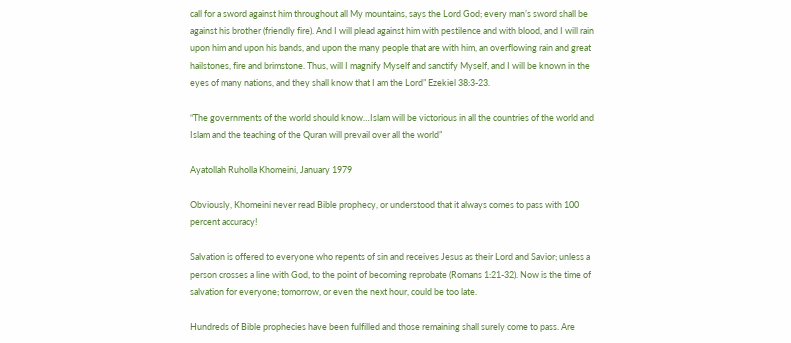call for a sword against him throughout all My mountains, says the Lord God; every man’s sword shall be against his brother (friendly fire). And I will plead against him with pestilence and with blood, and I will rain upon him and upon his bands, and upon the many people that are with him, an overflowing rain and great hailstones, fire and brimstone. Thus, will I magnify Myself and sanctify Myself, and I will be known in the eyes of many nations, and they shall know that I am the Lord” Ezekiel 38:3-23.

“The governments of the world should know…Islam will be victorious in all the countries of the world and Islam and the teaching of the Quran will prevail over all the world”

Ayatollah Ruholla Khomeini, January 1979

Obviously, Khomeini never read Bible prophecy, or understood that it always comes to pass with 100 percent accuracy!

Salvation is offered to everyone who repents of sin and receives Jesus as their Lord and Savior; unless a person crosses a line with God, to the point of becoming reprobate (Romans 1:21-32). Now is the time of salvation for everyone; tomorrow, or even the next hour, could be too late.

Hundreds of Bible prophecies have been fulfilled and those remaining shall surely come to pass. Are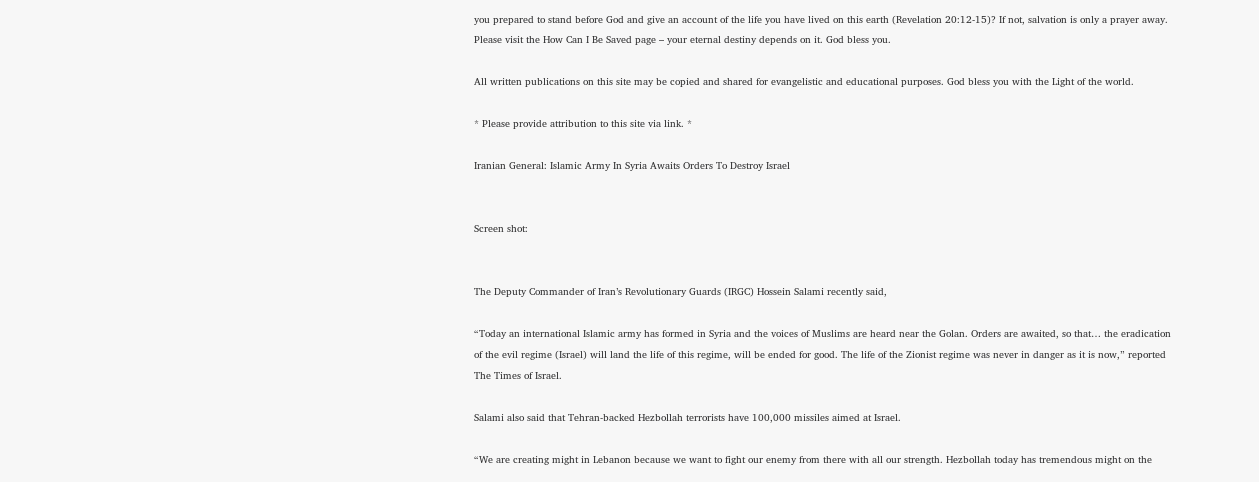you prepared to stand before God and give an account of the life you have lived on this earth (Revelation 20:12-15)? If not, salvation is only a prayer away. Please visit the How Can I Be Saved page – your eternal destiny depends on it. God bless you.

All written publications on this site may be copied and shared for evangelistic and educational purposes. God bless you with the Light of the world.

* Please provide attribution to this site via link. *

Iranian General: Islamic Army In Syria Awaits Orders To Destroy Israel


Screen shot:


The Deputy Commander of Iran’s Revolutionary Guards (IRGC) Hossein Salami recently said,

“Today an international Islamic army has formed in Syria and the voices of Muslims are heard near the Golan. Orders are awaited, so that… the eradication of the evil regime (Israel) will land the life of this regime, will be ended for good. The life of the Zionist regime was never in danger as it is now,” reported The Times of Israel.

Salami also said that Tehran-backed Hezbollah terrorists have 100,000 missiles aimed at Israel.

“We are creating might in Lebanon because we want to fight our enemy from there with all our strength. Hezbollah today has tremendous might on the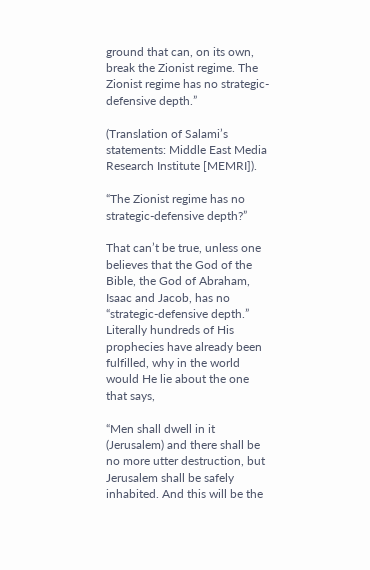ground that can, on its own, break the Zionist regime. The Zionist regime has no strategic-defensive depth.”

(Translation of Salami’s statements: Middle East Media Research Institute [MEMRI]).

“The Zionist regime has no strategic-defensive depth?”

That can’t be true, unless one believes that the God of the Bible, the God of Abraham, Isaac and Jacob, has no “strategic-defensive depth.” Literally hundreds of His prophecies have already been fulfilled, why in the world would He lie about the one that says,

“Men shall dwell in it (Jerusalem) and there shall be no more utter destruction, but Jerusalem shall be safely inhabited. And this will be the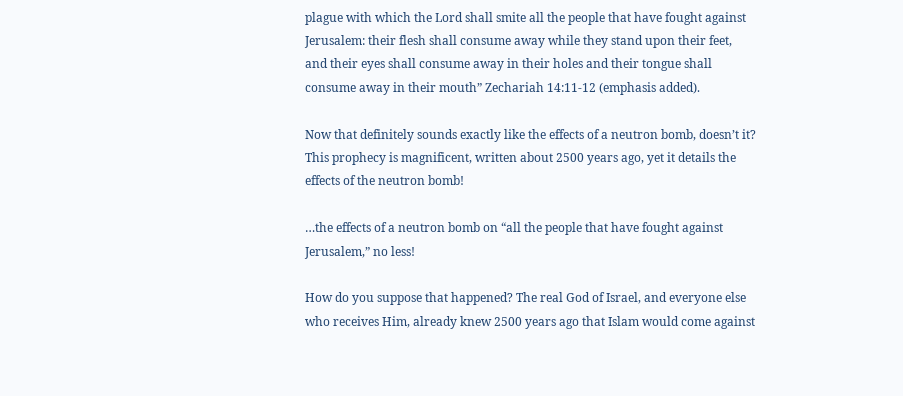plague with which the Lord shall smite all the people that have fought against Jerusalem: their flesh shall consume away while they stand upon their feet, and their eyes shall consume away in their holes and their tongue shall consume away in their mouth” Zechariah 14:11-12 (emphasis added).

Now that definitely sounds exactly like the effects of a neutron bomb, doesn’t it? This prophecy is magnificent, written about 2500 years ago, yet it details the effects of the neutron bomb!

…the effects of a neutron bomb on “all the people that have fought against Jerusalem,” no less!

How do you suppose that happened? The real God of Israel, and everyone else who receives Him, already knew 2500 years ago that Islam would come against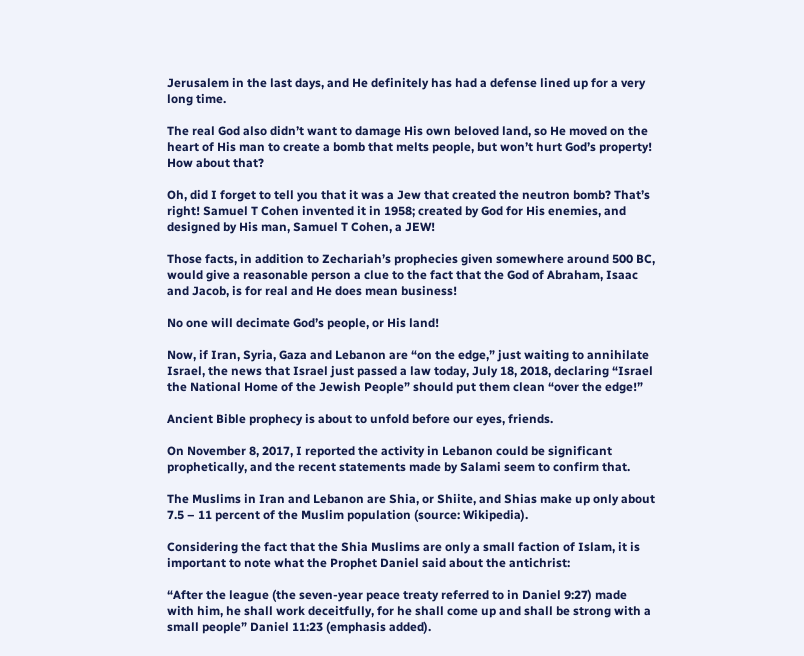Jerusalem in the last days, and He definitely has had a defense lined up for a very long time.

The real God also didn’t want to damage His own beloved land, so He moved on the heart of His man to create a bomb that melts people, but won’t hurt God’s property! How about that?

Oh, did I forget to tell you that it was a Jew that created the neutron bomb? That’s right! Samuel T Cohen invented it in 1958; created by God for His enemies, and designed by His man, Samuel T Cohen, a JEW!

Those facts, in addition to Zechariah’s prophecies given somewhere around 500 BC, would give a reasonable person a clue to the fact that the God of Abraham, Isaac and Jacob, is for real and He does mean business!

No one will decimate God’s people, or His land!

Now, if Iran, Syria, Gaza and Lebanon are “on the edge,” just waiting to annihilate Israel, the news that Israel just passed a law today, July 18, 2018, declaring “Israel the National Home of the Jewish People” should put them clean “over the edge!”

Ancient Bible prophecy is about to unfold before our eyes, friends.

On November 8, 2017, I reported the activity in Lebanon could be significant prophetically, and the recent statements made by Salami seem to confirm that.

The Muslims in Iran and Lebanon are Shia, or Shiite, and Shias make up only about 7.5 – 11 percent of the Muslim population (source: Wikipedia).

Considering the fact that the Shia Muslims are only a small faction of Islam, it is important to note what the Prophet Daniel said about the antichrist:

“After the league (the seven-year peace treaty referred to in Daniel 9:27) made with him, he shall work deceitfully, for he shall come up and shall be strong with a small people” Daniel 11:23 (emphasis added).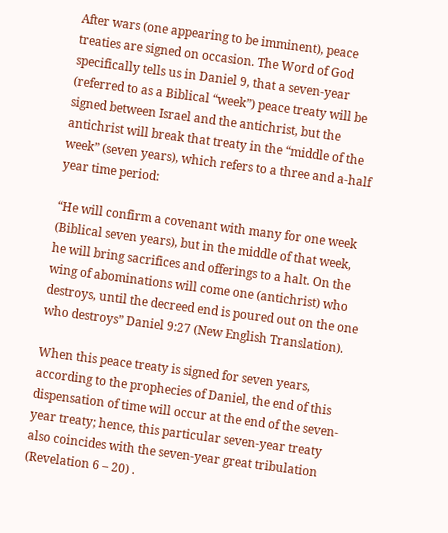After wars (one appearing to be imminent), peace treaties are signed on occasion. The Word of God specifically tells us in Daniel 9, that a seven-year (referred to as a Biblical “week”) peace treaty will be signed between Israel and the antichrist, but the antichrist will break that treaty in the “middle of the week” (seven years), which refers to a three and a-half year time period:

“He will confirm a covenant with many for one week (Biblical seven years), but in the middle of that week, he will bring sacrifices and offerings to a halt. On the wing of abominations will come one (antichrist) who destroys, until the decreed end is poured out on the one who destroys” Daniel 9:27 (New English Translation).

When this peace treaty is signed for seven years, according to the prophecies of Daniel, the end of this dispensation of time will occur at the end of the seven-year treaty; hence, this particular seven-year treaty also coincides with the seven-year great tribulation (Revelation 6 – 20) .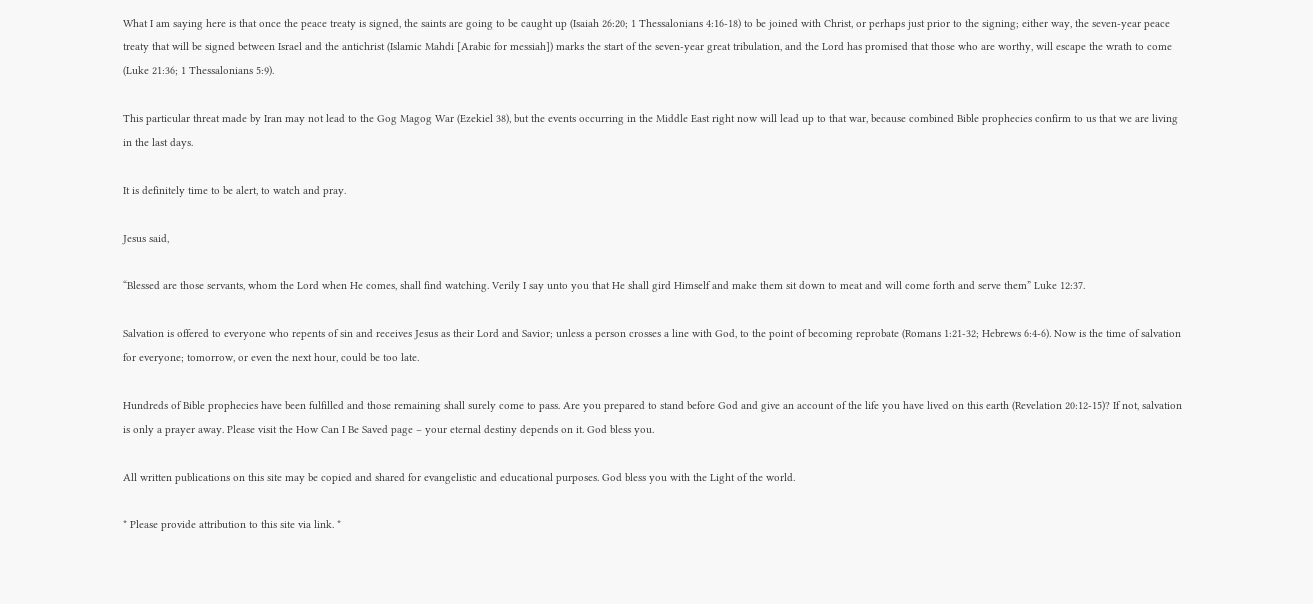What I am saying here is that once the peace treaty is signed, the saints are going to be caught up (Isaiah 26:20; 1 Thessalonians 4:16-18) to be joined with Christ, or perhaps just prior to the signing; either way, the seven-year peace treaty that will be signed between Israel and the antichrist (Islamic Mahdi [Arabic for messiah]) marks the start of the seven-year great tribulation, and the Lord has promised that those who are worthy, will escape the wrath to come (Luke 21:36; 1 Thessalonians 5:9).

This particular threat made by Iran may not lead to the Gog Magog War (Ezekiel 38), but the events occurring in the Middle East right now will lead up to that war, because combined Bible prophecies confirm to us that we are living in the last days.

It is definitely time to be alert, to watch and pray.

Jesus said,

“Blessed are those servants, whom the Lord when He comes, shall find watching. Verily I say unto you that He shall gird Himself and make them sit down to meat and will come forth and serve them” Luke 12:37.

Salvation is offered to everyone who repents of sin and receives Jesus as their Lord and Savior; unless a person crosses a line with God, to the point of becoming reprobate (Romans 1:21-32; Hebrews 6:4-6). Now is the time of salvation for everyone; tomorrow, or even the next hour, could be too late.

Hundreds of Bible prophecies have been fulfilled and those remaining shall surely come to pass. Are you prepared to stand before God and give an account of the life you have lived on this earth (Revelation 20:12-15)? If not, salvation is only a prayer away. Please visit the How Can I Be Saved page – your eternal destiny depends on it. God bless you.

All written publications on this site may be copied and shared for evangelistic and educational purposes. God bless you with the Light of the world.

* Please provide attribution to this site via link. *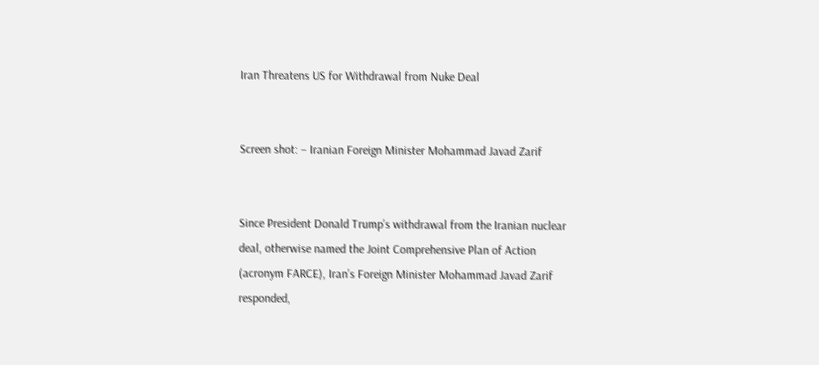Iran Threatens US for Withdrawal from Nuke Deal


Screen shot: – Iranian Foreign Minister Mohammad Javad Zarif


Since President Donald Trump’s withdrawal from the Iranian nuclear deal, otherwise named the Joint Comprehensive Plan of Action (acronym FARCE), Iran’s Foreign Minister Mohammad Javad Zarif responded,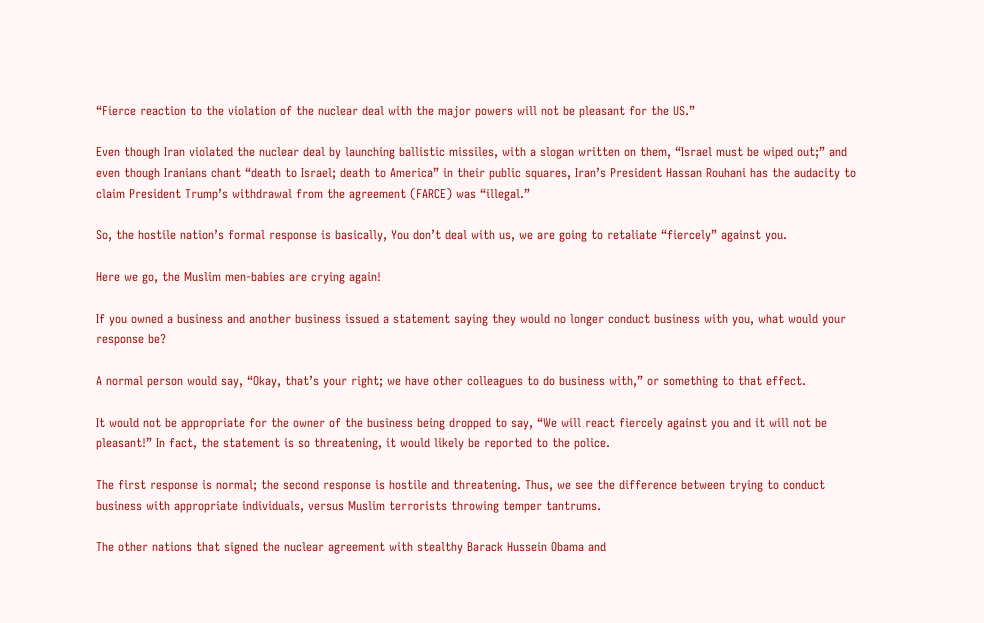“Fierce reaction to the violation of the nuclear deal with the major powers will not be pleasant for the US.”

Even though Iran violated the nuclear deal by launching ballistic missiles, with a slogan written on them, “Israel must be wiped out;” and even though Iranians chant “death to Israel; death to America” in their public squares, Iran’s President Hassan Rouhani has the audacity to claim President Trump’s withdrawal from the agreement (FARCE) was “illegal.”

So, the hostile nation’s formal response is basically, You don’t deal with us, we are going to retaliate “fiercely” against you.

Here we go, the Muslim men-babies are crying again!

If you owned a business and another business issued a statement saying they would no longer conduct business with you, what would your response be?

A normal person would say, “Okay, that’s your right; we have other colleagues to do business with,” or something to that effect.

It would not be appropriate for the owner of the business being dropped to say, “We will react fiercely against you and it will not be pleasant!” In fact, the statement is so threatening, it would likely be reported to the police.

The first response is normal; the second response is hostile and threatening. Thus, we see the difference between trying to conduct business with appropriate individuals, versus Muslim terrorists throwing temper tantrums.

The other nations that signed the nuclear agreement with stealthy Barack Hussein Obama and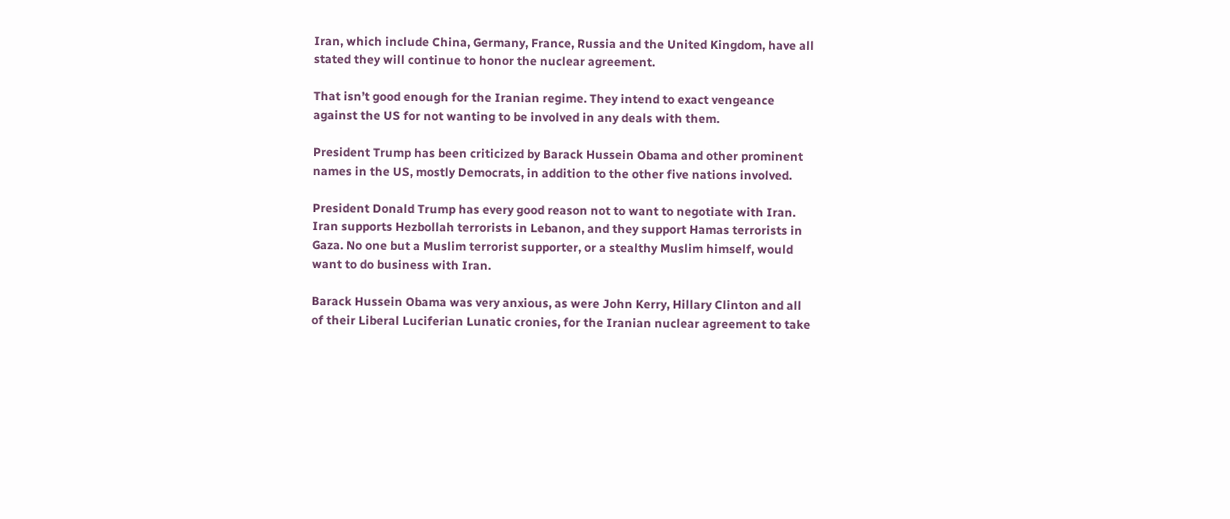Iran, which include China, Germany, France, Russia and the United Kingdom, have all stated they will continue to honor the nuclear agreement.

That isn’t good enough for the Iranian regime. They intend to exact vengeance against the US for not wanting to be involved in any deals with them.

President Trump has been criticized by Barack Hussein Obama and other prominent names in the US, mostly Democrats, in addition to the other five nations involved.

President Donald Trump has every good reason not to want to negotiate with Iran. Iran supports Hezbollah terrorists in Lebanon, and they support Hamas terrorists in Gaza. No one but a Muslim terrorist supporter, or a stealthy Muslim himself, would want to do business with Iran.

Barack Hussein Obama was very anxious, as were John Kerry, Hillary Clinton and all of their Liberal Luciferian Lunatic cronies, for the Iranian nuclear agreement to take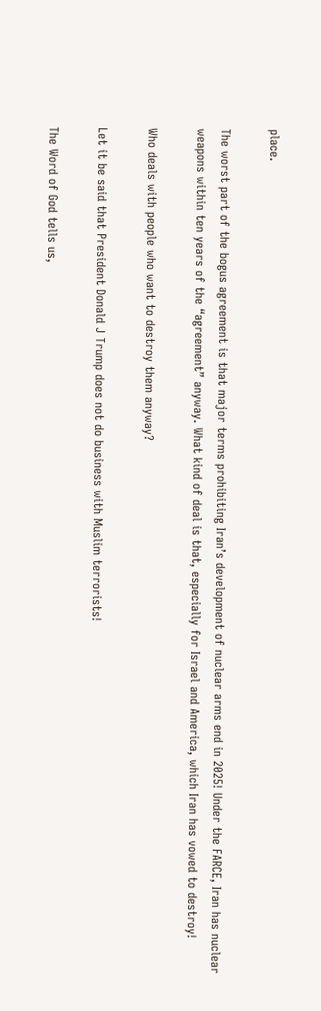place.

The worst part of the bogus agreement is that major terms prohibiting Iran’s development of nuclear arms end in 2025! Under the FARCE, Iran has nuclear weapons within ten years of the “agreement” anyway. What kind of deal is that, especially for Israel and America, which Iran has vowed to destroy!

Who deals with people who want to destroy them anyway?

Let it be said that President Donald J Trump does not do business with Muslim terrorists!

The Word of God tells us,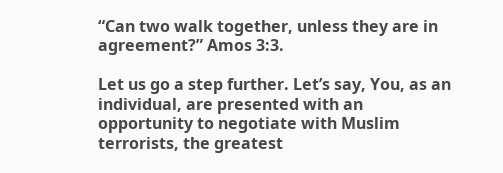“Can two walk together, unless they are in agreement?” Amos 3:3.

Let us go a step further. Let’s say, You, as an individual, are presented with an opportunity to negotiate with Muslim terrorists, the greatest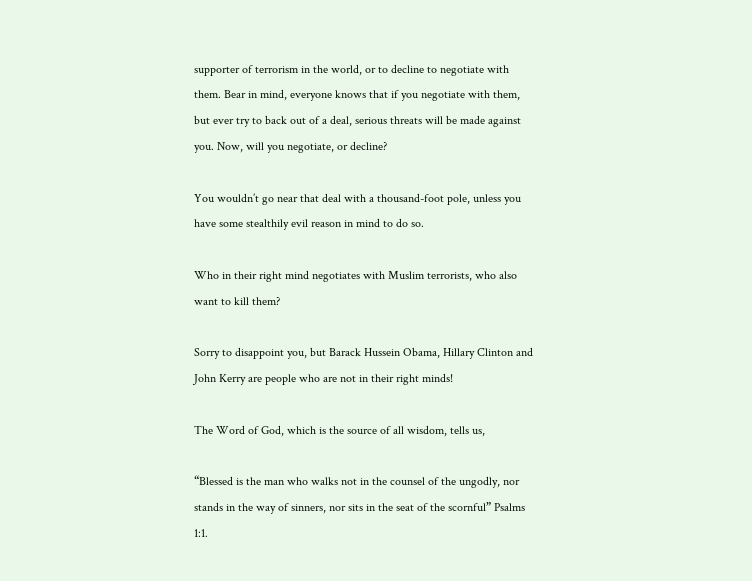supporter of terrorism in the world, or to decline to negotiate with them. Bear in mind, everyone knows that if you negotiate with them, but ever try to back out of a deal, serious threats will be made against you. Now, will you negotiate, or decline?

You wouldn’t go near that deal with a thousand-foot pole, unless you have some stealthily evil reason in mind to do so.

Who in their right mind negotiates with Muslim terrorists, who also want to kill them?

Sorry to disappoint you, but Barack Hussein Obama, Hillary Clinton and John Kerry are people who are not in their right minds!

The Word of God, which is the source of all wisdom, tells us,

“Blessed is the man who walks not in the counsel of the ungodly, nor stands in the way of sinners, nor sits in the seat of the scornful” Psalms 1:1.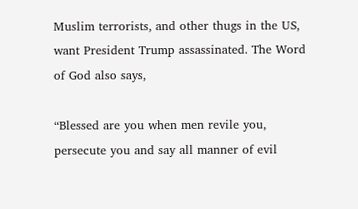Muslim terrorists, and other thugs in the US, want President Trump assassinated. The Word of God also says,

“Blessed are you when men revile you, persecute you and say all manner of evil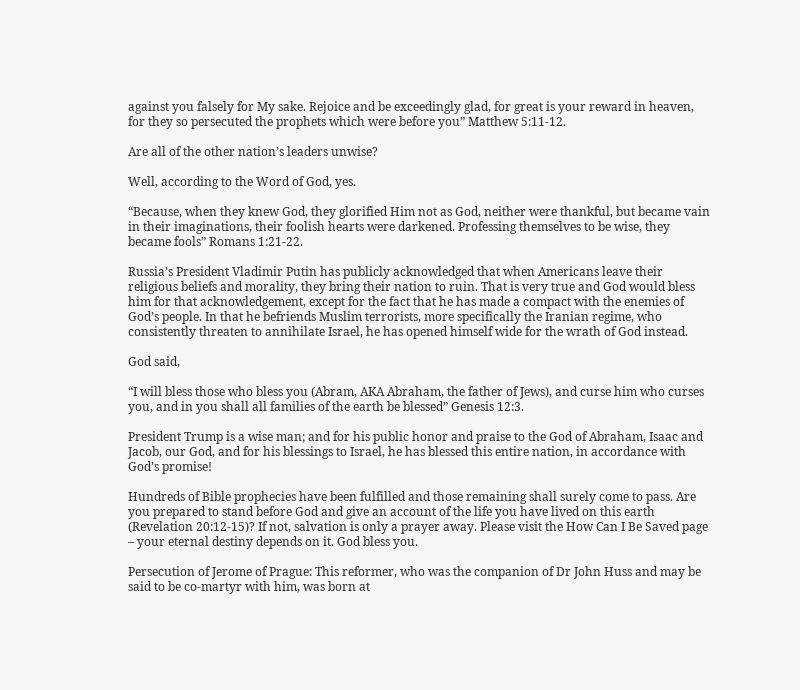against you falsely for My sake. Rejoice and be exceedingly glad, for great is your reward in heaven, for they so persecuted the prophets which were before you” Matthew 5:11-12.

Are all of the other nation’s leaders unwise?

Well, according to the Word of God, yes.

“Because, when they knew God, they glorified Him not as God, neither were thankful, but became vain in their imaginations, their foolish hearts were darkened. Professing themselves to be wise, they became fools” Romans 1:21-22.

Russia’s President Vladimir Putin has publicly acknowledged that when Americans leave their religious beliefs and morality, they bring their nation to ruin. That is very true and God would bless him for that acknowledgement, except for the fact that he has made a compact with the enemies of God’s people. In that he befriends Muslim terrorists, more specifically the Iranian regime, who consistently threaten to annihilate Israel, he has opened himself wide for the wrath of God instead.

God said,

“I will bless those who bless you (Abram, AKA Abraham, the father of Jews), and curse him who curses you, and in you shall all families of the earth be blessed” Genesis 12:3.

President Trump is a wise man; and for his public honor and praise to the God of Abraham, Isaac and Jacob, our God, and for his blessings to Israel, he has blessed this entire nation, in accordance with God’s promise!

Hundreds of Bible prophecies have been fulfilled and those remaining shall surely come to pass. Are you prepared to stand before God and give an account of the life you have lived on this earth (Revelation 20:12-15)? If not, salvation is only a prayer away. Please visit the How Can I Be Saved page – your eternal destiny depends on it. God bless you.

Persecution of Jerome of Prague: This reformer, who was the companion of Dr John Huss and may be said to be co-martyr with him, was born at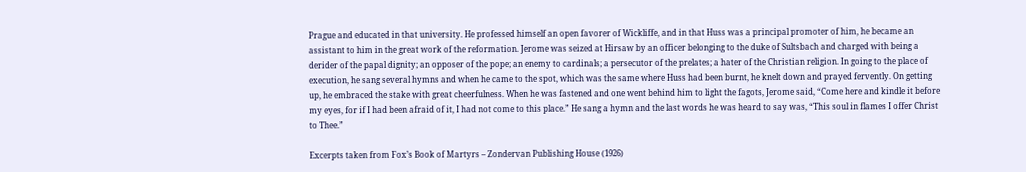Prague and educated in that university. He professed himself an open favorer of Wickliffe, and in that Huss was a principal promoter of him, he became an assistant to him in the great work of the reformation. Jerome was seized at Hirsaw by an officer belonging to the duke of Sultsbach and charged with being a derider of the papal dignity; an opposer of the pope; an enemy to cardinals; a persecutor of the prelates; a hater of the Christian religion. In going to the place of execution, he sang several hymns and when he came to the spot, which was the same where Huss had been burnt, he knelt down and prayed fervently. On getting up, he embraced the stake with great cheerfulness. When he was fastened and one went behind him to light the fagots, Jerome said, “Come here and kindle it before my eyes, for if I had been afraid of it, I had not come to this place.” He sang a hymn and the last words he was heard to say was, “This soul in flames I offer Christ to Thee.”

Excerpts taken from Fox’s Book of Martyrs – Zondervan Publishing House (1926)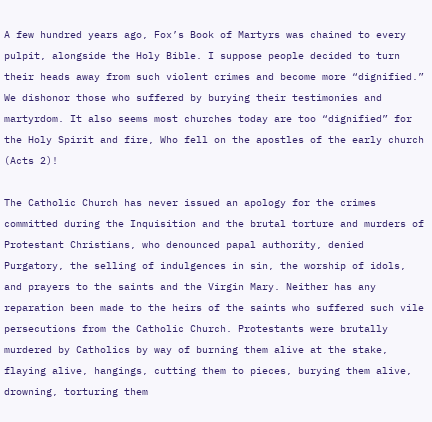A few hundred years ago, Fox’s Book of Martyrs was chained to every pulpit, alongside the Holy Bible. I suppose people decided to turn their heads away from such violent crimes and become more “dignified.” We dishonor those who suffered by burying their testimonies and martyrdom. It also seems most churches today are too “dignified” for the Holy Spirit and fire, Who fell on the apostles of the early church (Acts 2)!

The Catholic Church has never issued an apology for the crimes committed during the Inquisition and the brutal torture and murders of Protestant Christians, who denounced papal authority, denied Purgatory, the selling of indulgences in sin, the worship of idols, and prayers to the saints and the Virgin Mary. Neither has any reparation been made to the heirs of the saints who suffered such vile persecutions from the Catholic Church. Protestants were brutally murdered by Catholics by way of burning them alive at the stake, flaying alive, hangings, cutting them to pieces, burying them alive, drowning, torturing them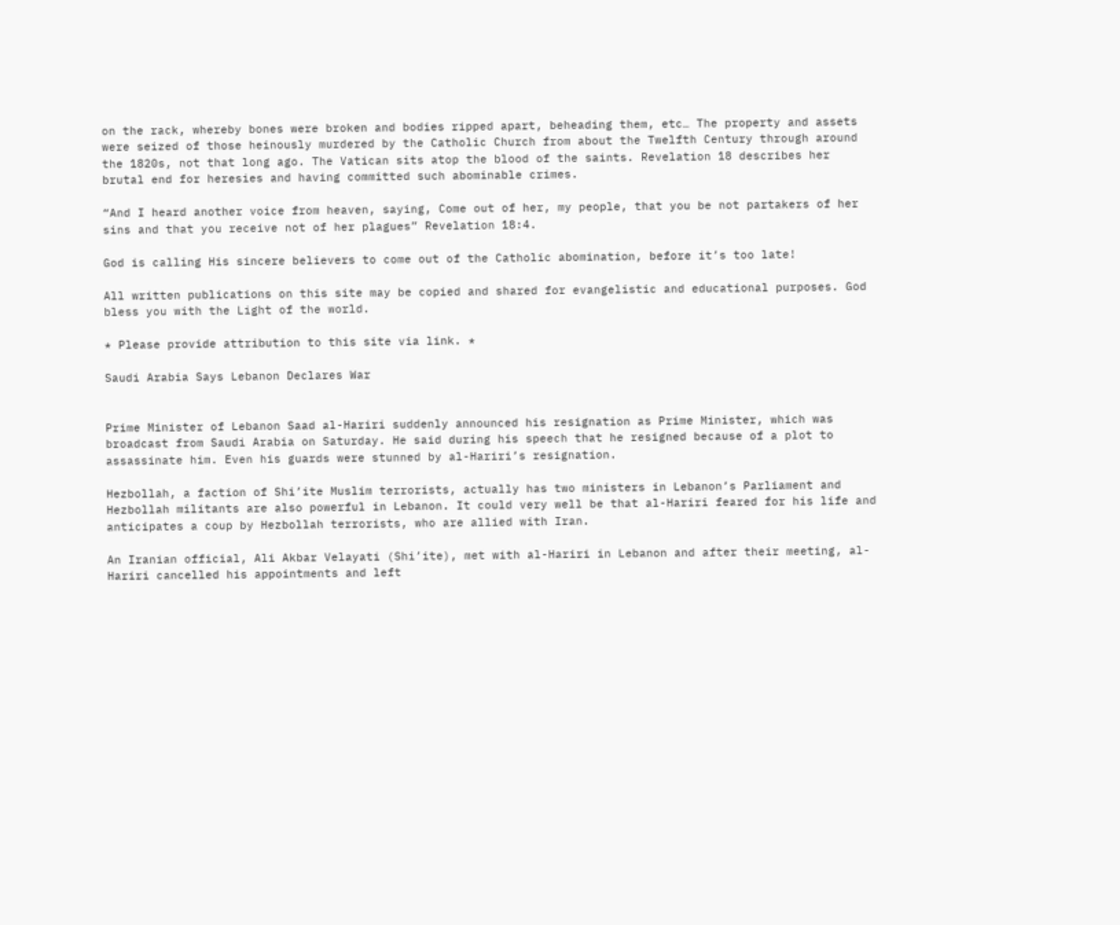on the rack, whereby bones were broken and bodies ripped apart, beheading them, etc… The property and assets were seized of those heinously murdered by the Catholic Church from about the Twelfth Century through around the 1820s, not that long ago. The Vatican sits atop the blood of the saints. Revelation 18 describes her brutal end for heresies and having committed such abominable crimes.

“And I heard another voice from heaven, saying, Come out of her, my people, that you be not partakers of her sins and that you receive not of her plagues” Revelation 18:4.

God is calling His sincere believers to come out of the Catholic abomination, before it’s too late!

All written publications on this site may be copied and shared for evangelistic and educational purposes. God bless you with the Light of the world.

* Please provide attribution to this site via link. *

Saudi Arabia Says Lebanon Declares War


Prime Minister of Lebanon Saad al-Hariri suddenly announced his resignation as Prime Minister, which was broadcast from Saudi Arabia on Saturday. He said during his speech that he resigned because of a plot to assassinate him. Even his guards were stunned by al-Hariri’s resignation.

Hezbollah, a faction of Shi’ite Muslim terrorists, actually has two ministers in Lebanon’s Parliament and Hezbollah militants are also powerful in Lebanon. It could very well be that al-Hariri feared for his life and anticipates a coup by Hezbollah terrorists, who are allied with Iran.

An Iranian official, Ali Akbar Velayati (Shi’ite), met with al-Hariri in Lebanon and after their meeting, al-Hariri cancelled his appointments and left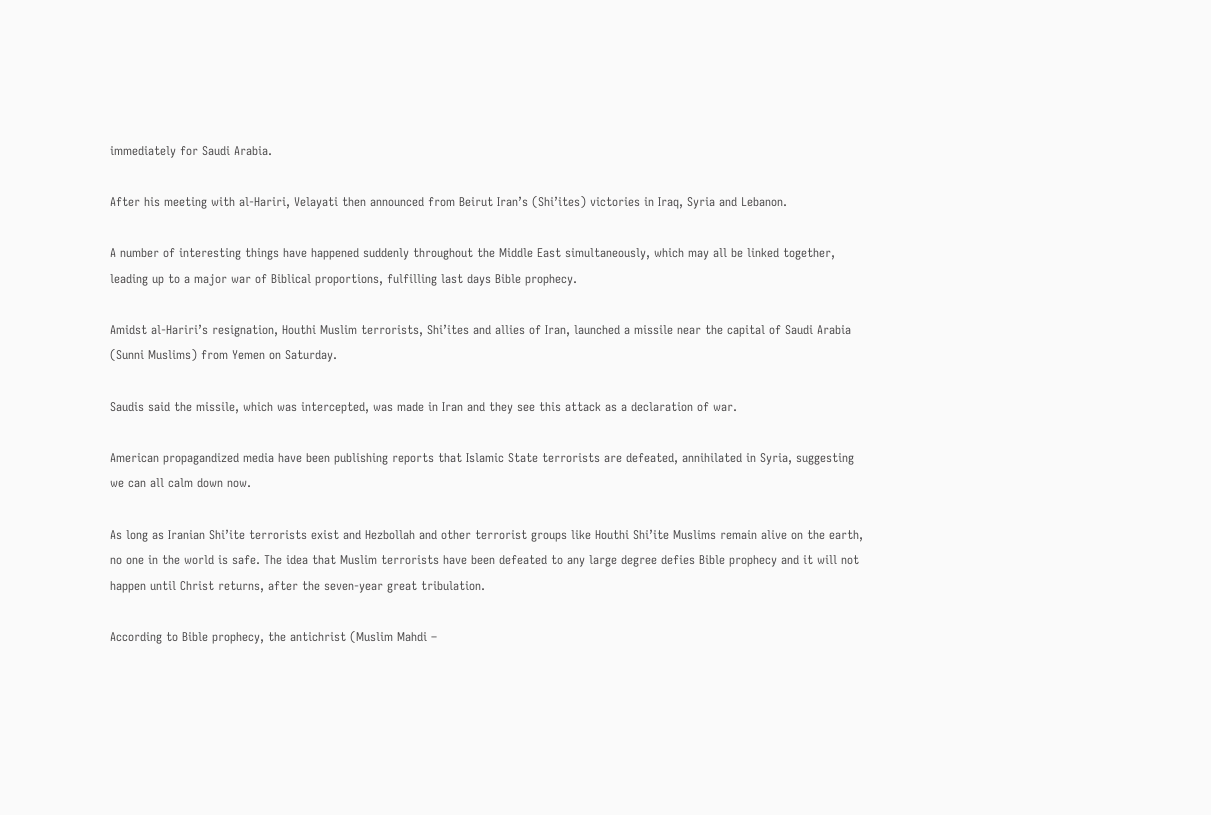immediately for Saudi Arabia.

After his meeting with al-Hariri, Velayati then announced from Beirut Iran’s (Shi’ites) victories in Iraq, Syria and Lebanon.

A number of interesting things have happened suddenly throughout the Middle East simultaneously, which may all be linked together, leading up to a major war of Biblical proportions, fulfilling last days Bible prophecy.

Amidst al-Hariri’s resignation, Houthi Muslim terrorists, Shi’ites and allies of Iran, launched a missile near the capital of Saudi Arabia (Sunni Muslims) from Yemen on Saturday.

Saudis said the missile, which was intercepted, was made in Iran and they see this attack as a declaration of war.

American propagandized media have been publishing reports that Islamic State terrorists are defeated, annihilated in Syria, suggesting we can all calm down now.

As long as Iranian Shi’ite terrorists exist and Hezbollah and other terrorist groups like Houthi Shi’ite Muslims remain alive on the earth, no one in the world is safe. The idea that Muslim terrorists have been defeated to any large degree defies Bible prophecy and it will not happen until Christ returns, after the seven-year great tribulation.

According to Bible prophecy, the antichrist (Muslim Mahdi –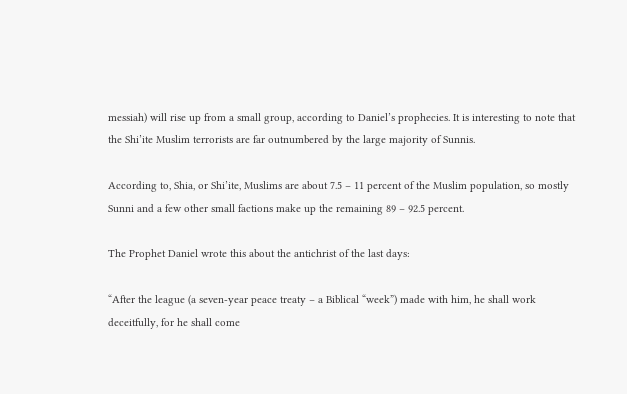messiah) will rise up from a small group, according to Daniel’s prophecies. It is interesting to note that the Shi’ite Muslim terrorists are far outnumbered by the large majority of Sunnis.

According to, Shia, or Shi’ite, Muslims are about 7.5 – 11 percent of the Muslim population, so mostly Sunni and a few other small factions make up the remaining 89 – 92.5 percent.

The Prophet Daniel wrote this about the antichrist of the last days:

“After the league (a seven-year peace treaty – a Biblical “week”) made with him, he shall work deceitfully, for he shall come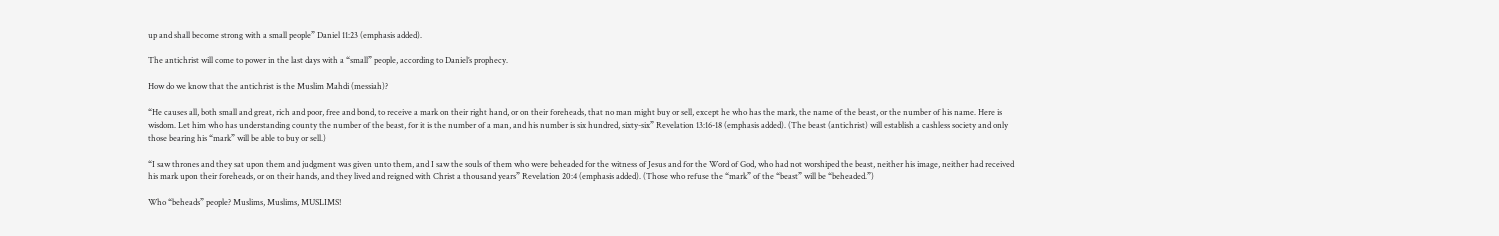up and shall become strong with a small people” Daniel 11:23 (emphasis added).

The antichrist will come to power in the last days with a “small” people, according to Daniel’s prophecy.

How do we know that the antichrist is the Muslim Mahdi (messiah)?

“He causes all, both small and great, rich and poor, free and bond, to receive a mark on their right hand, or on their foreheads, that no man might buy or sell, except he who has the mark, the name of the beast, or the number of his name. Here is wisdom. Let him who has understanding county the number of the beast, for it is the number of a man, and his number is six hundred, sixty-six” Revelation 13:16-18 (emphasis added). (The beast (antichrist) will establish a cashless society and only those bearing his “mark” will be able to buy or sell.)

“I saw thrones and they sat upon them and judgment was given unto them, and I saw the souls of them who were beheaded for the witness of Jesus and for the Word of God, who had not worshiped the beast, neither his image, neither had received his mark upon their foreheads, or on their hands, and they lived and reigned with Christ a thousand years” Revelation 20:4 (emphasis added). (Those who refuse the “mark” of the “beast” will be “beheaded.”)

Who “beheads” people? Muslims, Muslims, MUSLIMS!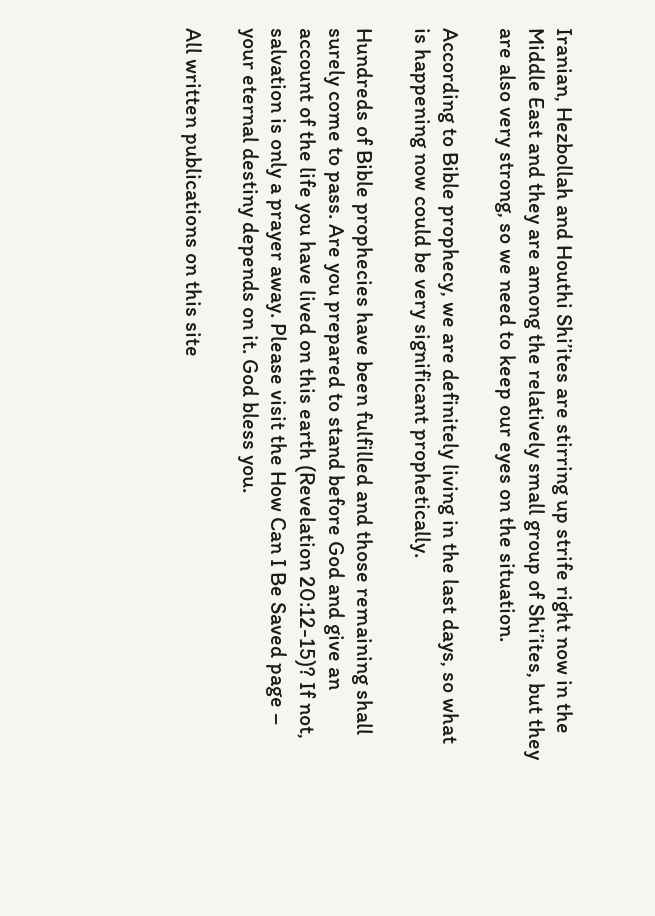Iranian, Hezbollah and Houthi Shi’ites are stirring up strife right now in the Middle East and they are among the relatively small group of Shi’ites, but they are also very strong, so we need to keep our eyes on the situation.

According to Bible prophecy, we are definitely living in the last days, so what is happening now could be very significant prophetically.

Hundreds of Bible prophecies have been fulfilled and those remaining shall surely come to pass. Are you prepared to stand before God and give an account of the life you have lived on this earth (Revelation 20:12-15)? If not, salvation is only a prayer away. Please visit the How Can I Be Saved page – your eternal destiny depends on it. God bless you.

All written publications on this site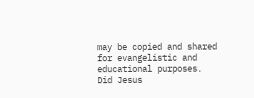may be copied and shared for evangelistic and educational purposes. Did Jesus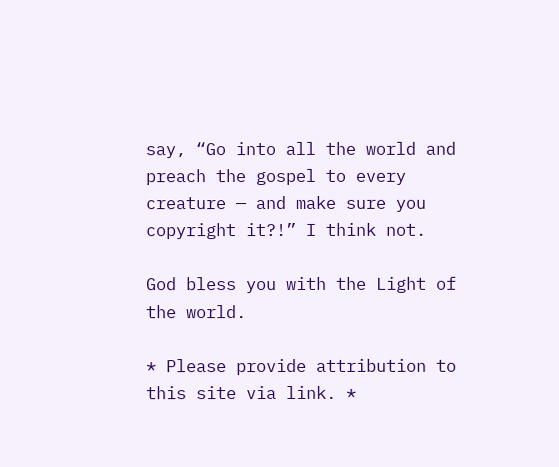say, “Go into all the world and preach the gospel to every creature — and make sure you copyright it?!” I think not.

God bless you with the Light of the world.

* Please provide attribution to this site via link. *